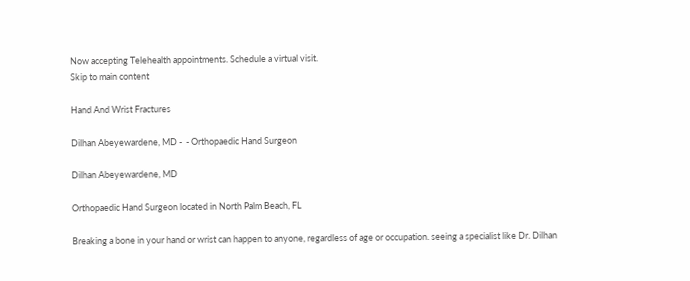Now accepting Telehealth appointments. Schedule a virtual visit.
Skip to main content

Hand And Wrist Fractures

Dilhan Abeyewardene, MD -  - Orthopaedic Hand Surgeon

Dilhan Abeyewardene, MD

Orthopaedic Hand Surgeon located in North Palm Beach, FL

Breaking a bone in your hand or wrist can happen to anyone, regardless of age or occupation. seeing a specialist like Dr. Dilhan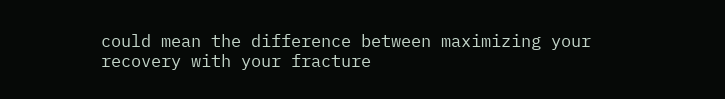could mean the difference between maximizing your recovery with your fracture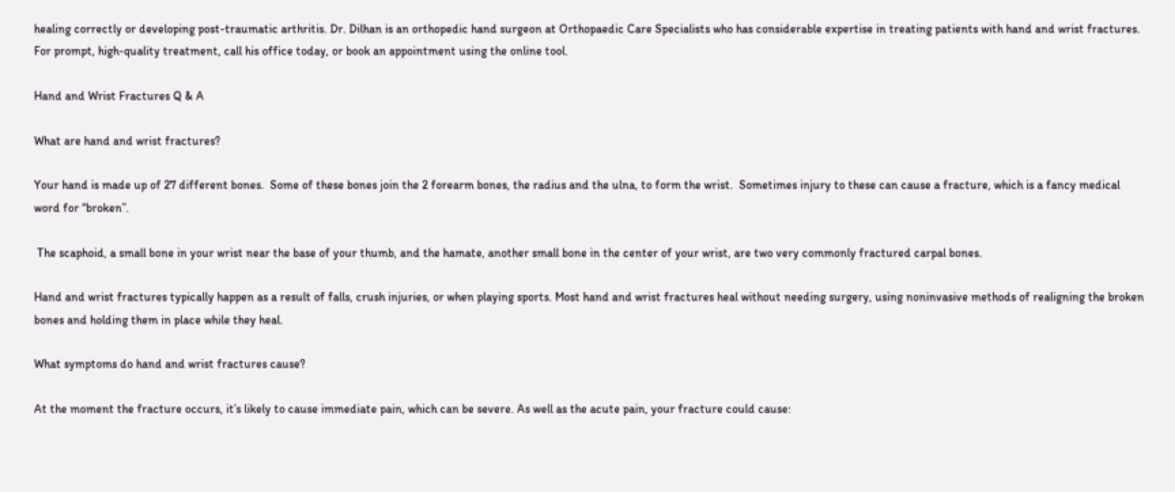healing correctly or developing post-traumatic arthritis. Dr. Dilhan is an orthopedic hand surgeon at Orthopaedic Care Specialists who has considerable expertise in treating patients with hand and wrist fractures. For prompt, high-quality treatment, call his office today, or book an appointment using the online tool.

Hand and Wrist Fractures Q & A

What are hand and wrist fractures?

Your hand is made up of 27 different bones.  Some of these bones join the 2 forearm bones, the radius and the ulna, to form the wrist.  Sometimes injury to these can cause a fracture, which is a fancy medical word for “broken”.

 The scaphoid, a small bone in your wrist near the base of your thumb, and the hamate, another small bone in the center of your wrist, are two very commonly fractured carpal bones.

Hand and wrist fractures typically happen as a result of falls, crush injuries, or when playing sports. Most hand and wrist fractures heal without needing surgery, using noninvasive methods of realigning the broken bones and holding them in place while they heal.

What symptoms do hand and wrist fractures cause?

At the moment the fracture occurs, it’s likely to cause immediate pain, which can be severe. As well as the acute pain, your fracture could cause: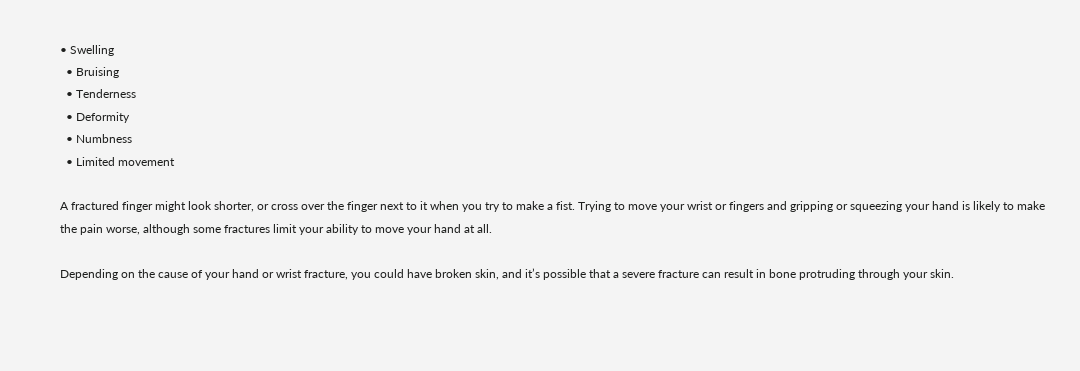• Swelling
  • Bruising
  • Tenderness
  • Deformity
  • Numbness
  • Limited movement

A fractured finger might look shorter, or cross over the finger next to it when you try to make a fist. Trying to move your wrist or fingers and gripping or squeezing your hand is likely to make the pain worse, although some fractures limit your ability to move your hand at all.

Depending on the cause of your hand or wrist fracture, you could have broken skin, and it’s possible that a severe fracture can result in bone protruding through your skin.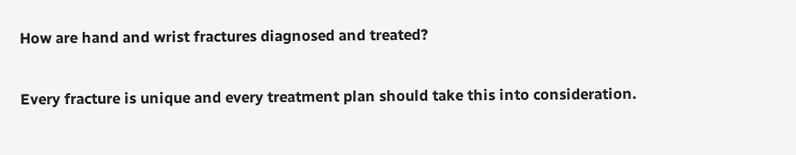How are hand and wrist fractures diagnosed and treated?

Every fracture is unique and every treatment plan should take this into consideration.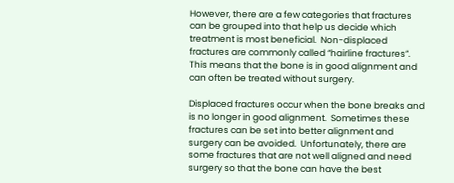However, there are a few categories that fractures can be grouped into that help us decide which treatment is most beneficial.  Non-displaced fractures are commonly called “hairline fractures”. This means that the bone is in good alignment and can often be treated without surgery.

Displaced fractures occur when the bone breaks and is no longer in good alignment.  Sometimes these fractures can be set into better alignment and surgery can be avoided.  Unfortunately, there are some fractures that are not well aligned and need surgery so that the bone can have the best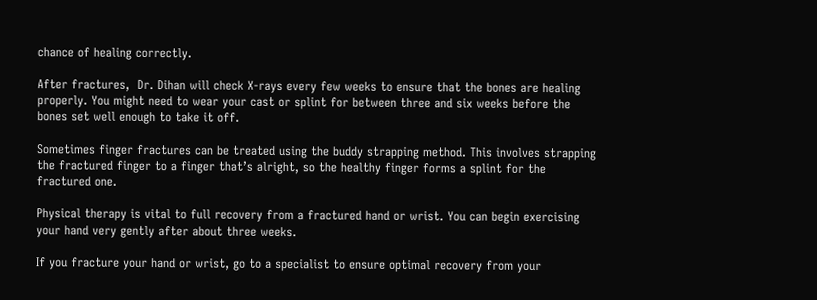chance of healing correctly.

After fractures,  Dr. Dihan will check X-rays every few weeks to ensure that the bones are healing properly. You might need to wear your cast or splint for between three and six weeks before the bones set well enough to take it off.

Sometimes finger fractures can be treated using the buddy strapping method. This involves strapping the fractured finger to a finger that’s alright, so the healthy finger forms a splint for the fractured one.

Physical therapy is vital to full recovery from a fractured hand or wrist. You can begin exercising your hand very gently after about three weeks.

If you fracture your hand or wrist, go to a specialist to ensure optimal recovery from your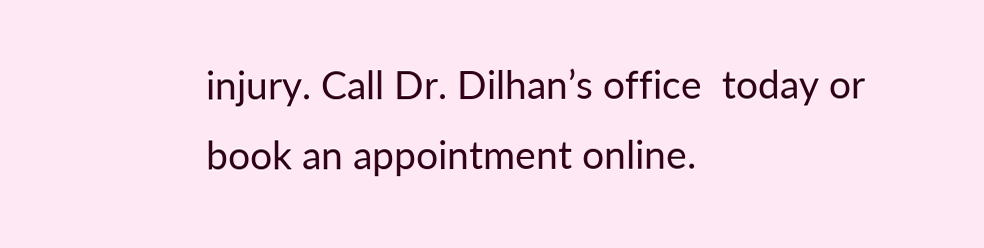injury. Call Dr. Dilhan’s office  today or book an appointment online.